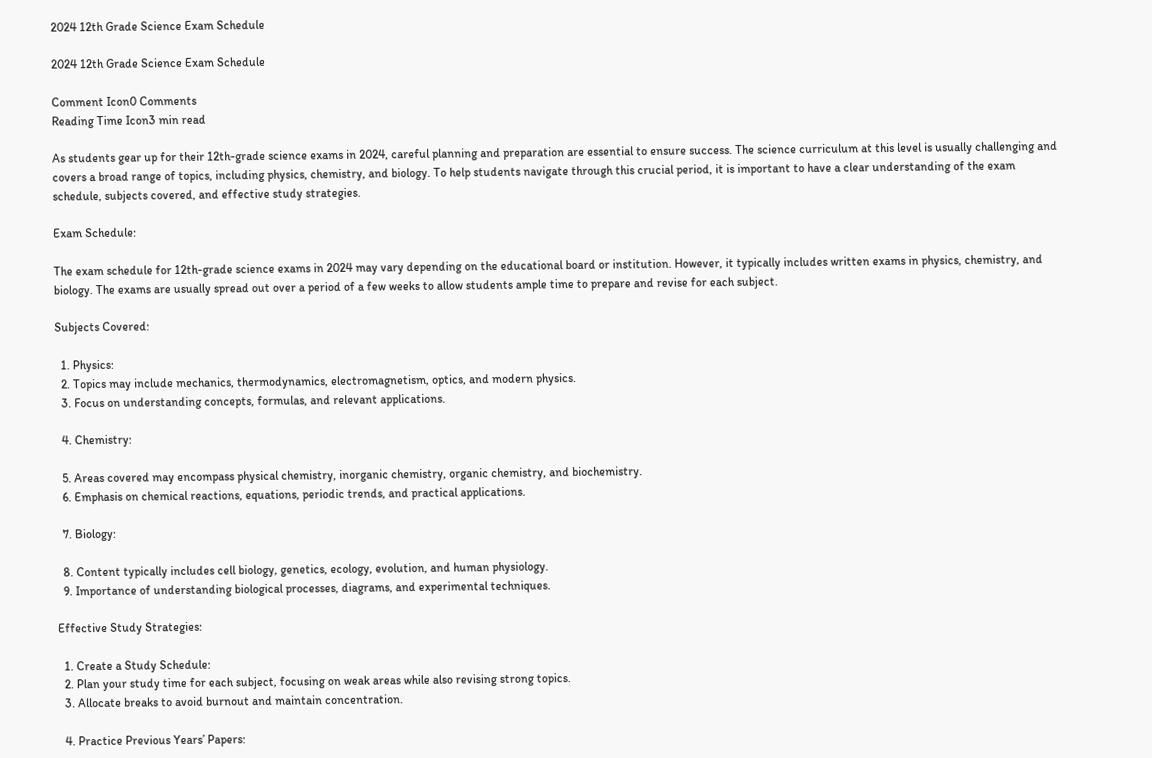2024 12th Grade Science Exam Schedule

2024 12th Grade Science Exam Schedule

Comment Icon0 Comments
Reading Time Icon3 min read

As students gear up for their 12th-grade science exams in 2024, careful planning and preparation are essential to ensure success. The science curriculum at this level is usually challenging and covers a broad range of topics, including physics, chemistry, and biology. To help students navigate through this crucial period, it is important to have a clear understanding of the exam schedule, subjects covered, and effective study strategies.

Exam Schedule:

The exam schedule for 12th-grade science exams in 2024 may vary depending on the educational board or institution. However, it typically includes written exams in physics, chemistry, and biology. The exams are usually spread out over a period of a few weeks to allow students ample time to prepare and revise for each subject.

Subjects Covered:

  1. Physics:
  2. Topics may include mechanics, thermodynamics, electromagnetism, optics, and modern physics.
  3. Focus on understanding concepts, formulas, and relevant applications.

  4. Chemistry:

  5. Areas covered may encompass physical chemistry, inorganic chemistry, organic chemistry, and biochemistry.
  6. Emphasis on chemical reactions, equations, periodic trends, and practical applications.

  7. Biology:

  8. Content typically includes cell biology, genetics, ecology, evolution, and human physiology.
  9. Importance of understanding biological processes, diagrams, and experimental techniques.

Effective Study Strategies:

  1. Create a Study Schedule:
  2. Plan your study time for each subject, focusing on weak areas while also revising strong topics.
  3. Allocate breaks to avoid burnout and maintain concentration.

  4. Practice Previous Years’ Papers: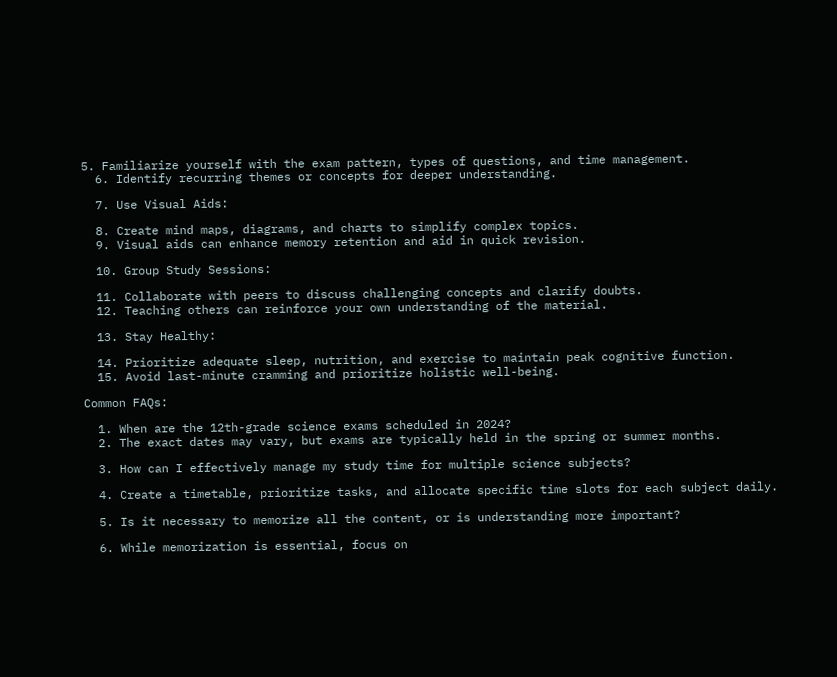5. Familiarize yourself with the exam pattern, types of questions, and time management.
  6. Identify recurring themes or concepts for deeper understanding.

  7. Use Visual Aids:

  8. Create mind maps, diagrams, and charts to simplify complex topics.
  9. Visual aids can enhance memory retention and aid in quick revision.

  10. Group Study Sessions:

  11. Collaborate with peers to discuss challenging concepts and clarify doubts.
  12. Teaching others can reinforce your own understanding of the material.

  13. Stay Healthy:

  14. Prioritize adequate sleep, nutrition, and exercise to maintain peak cognitive function.
  15. Avoid last-minute cramming and prioritize holistic well-being.

Common FAQs:

  1. When are the 12th-grade science exams scheduled in 2024?
  2. The exact dates may vary, but exams are typically held in the spring or summer months.

  3. How can I effectively manage my study time for multiple science subjects?

  4. Create a timetable, prioritize tasks, and allocate specific time slots for each subject daily.

  5. Is it necessary to memorize all the content, or is understanding more important?

  6. While memorization is essential, focus on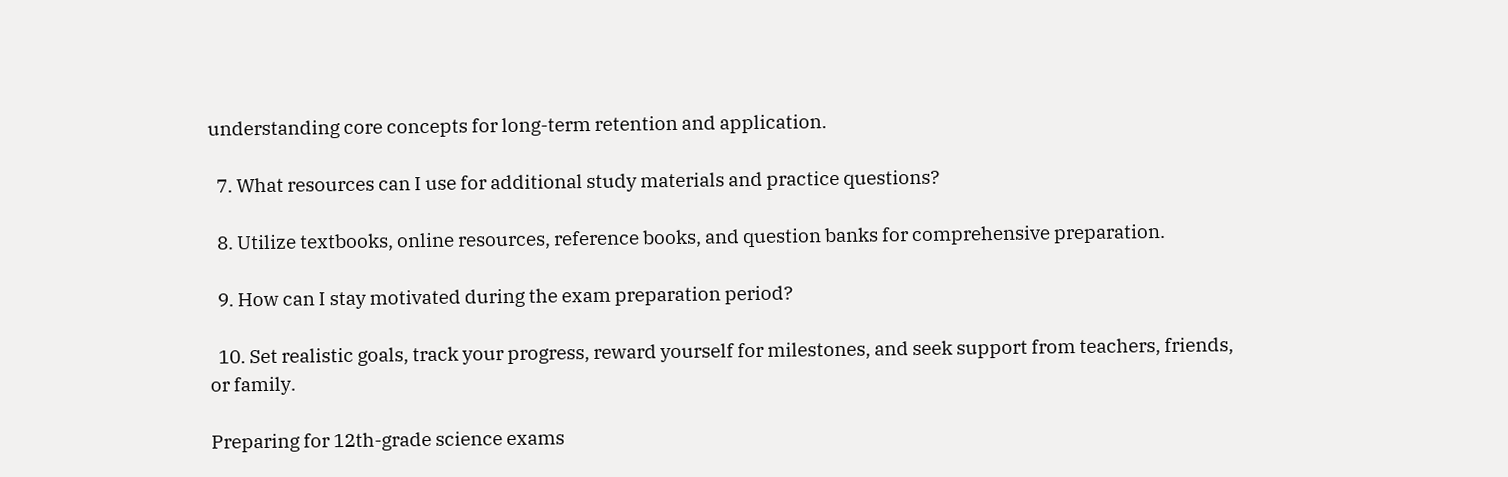understanding core concepts for long-term retention and application.

  7. What resources can I use for additional study materials and practice questions?

  8. Utilize textbooks, online resources, reference books, and question banks for comprehensive preparation.

  9. How can I stay motivated during the exam preparation period?

  10. Set realistic goals, track your progress, reward yourself for milestones, and seek support from teachers, friends, or family.

Preparing for 12th-grade science exams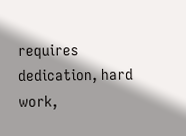requires dedication, hard work,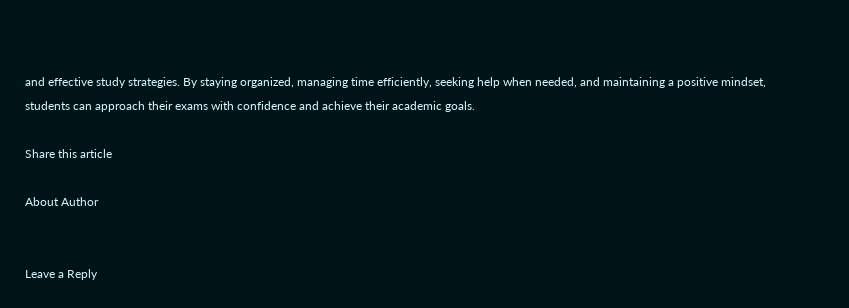and effective study strategies. By staying organized, managing time efficiently, seeking help when needed, and maintaining a positive mindset, students can approach their exams with confidence and achieve their academic goals.

Share this article

About Author


Leave a Reply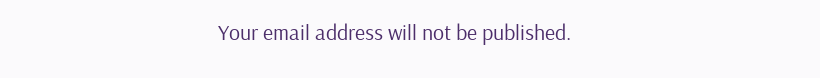Your email address will not be published.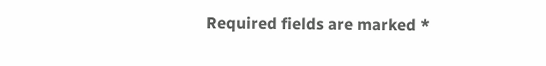Required fields are marked *